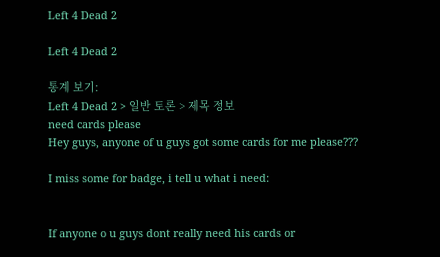Left 4 Dead 2

Left 4 Dead 2

통계 보기:
Left 4 Dead 2 > 일반 토론 > 제목 정보
need cards please
Hey guys, anyone of u guys got some cards for me please???

I miss some for badge, i tell u what i need:


If anyone o u guys dont really need his cards or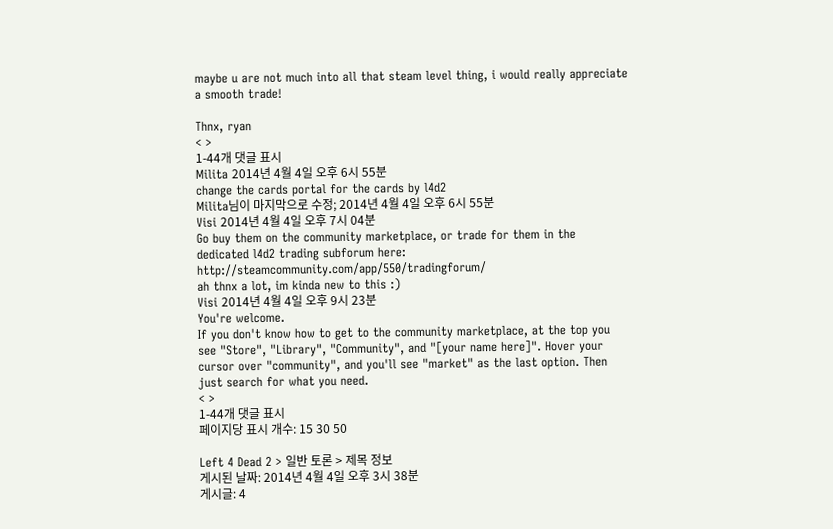maybe u are not much into all that steam level thing, i would really appreciate a smooth trade!

Thnx, ryan
< >
1-44개 댓글 표시
Milita 2014년 4월 4일 오후 6시 55분
change the cards portal for the cards by l4d2
Milita님이 마지막으로 수정; 2014년 4월 4일 오후 6시 55분
Visi 2014년 4월 4일 오후 7시 04분
Go buy them on the community marketplace, or trade for them in the dedicated l4d2 trading subforum here: http://steamcommunity.com/app/550/tradingforum/
ah thnx a lot, im kinda new to this :)
Visi 2014년 4월 4일 오후 9시 23분
You're welcome.
If you don't know how to get to the community marketplace, at the top you see "Store", "Library", "Community", and "[your name here]". Hover your cursor over "community", and you'll see "market" as the last option. Then just search for what you need.
< >
1-44개 댓글 표시
페이지당 표시 개수: 15 30 50

Left 4 Dead 2 > 일반 토론 > 제목 정보
게시된 날짜: 2014년 4월 4일 오후 3시 38분
게시글: 4